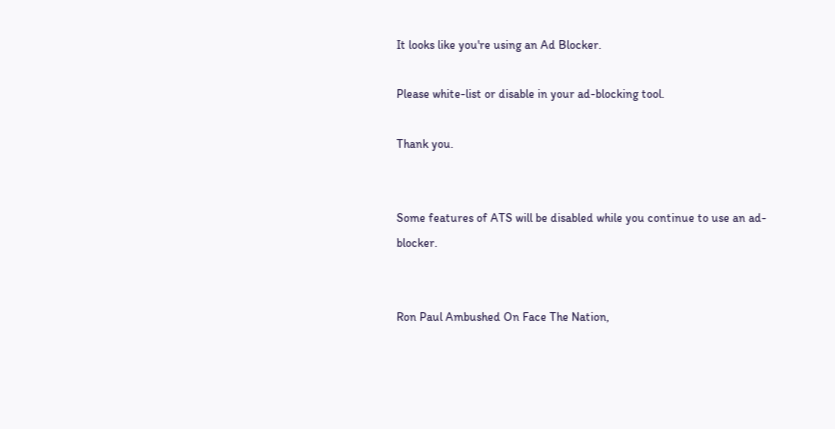It looks like you're using an Ad Blocker.

Please white-list or disable in your ad-blocking tool.

Thank you.


Some features of ATS will be disabled while you continue to use an ad-blocker.


Ron Paul Ambushed On Face The Nation,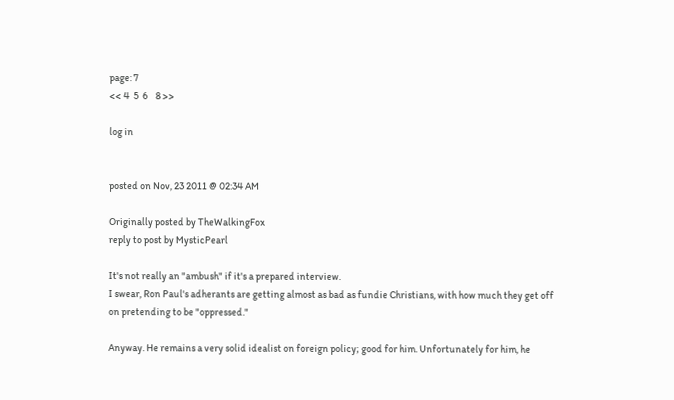page: 7
<< 4  5  6    8 >>

log in


posted on Nov, 23 2011 @ 02:34 AM

Originally posted by TheWalkingFox
reply to post by MysticPearl

It's not really an "ambush" if it's a prepared interview.
I swear, Ron Paul's adherants are getting almost as bad as fundie Christians, with how much they get off on pretending to be "oppressed."

Anyway. He remains a very solid idealist on foreign policy; good for him. Unfortunately for him, he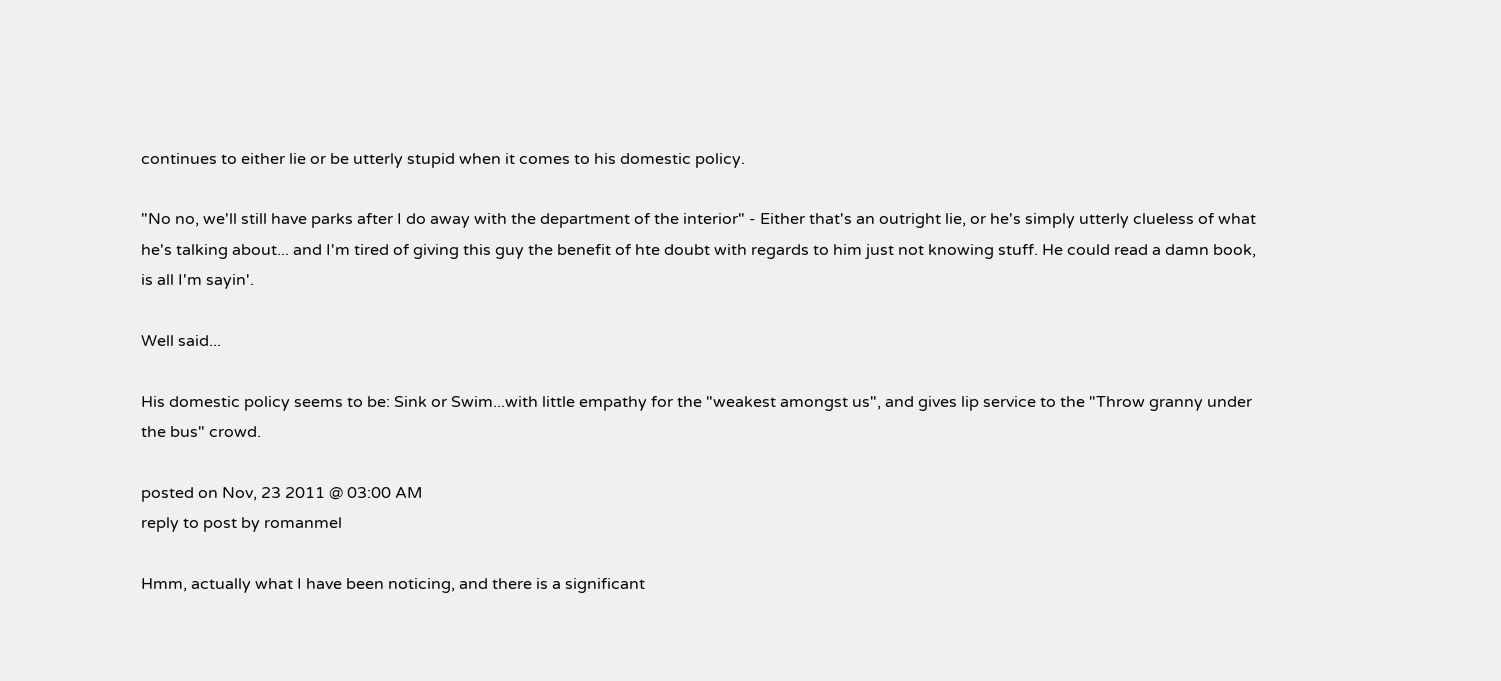continues to either lie or be utterly stupid when it comes to his domestic policy.

"No no, we'll still have parks after I do away with the department of the interior" - Either that's an outright lie, or he's simply utterly clueless of what he's talking about... and I'm tired of giving this guy the benefit of hte doubt with regards to him just not knowing stuff. He could read a damn book, is all I'm sayin'.

Well said...

His domestic policy seems to be: Sink or Swim...with little empathy for the "weakest amongst us", and gives lip service to the "Throw granny under the bus" crowd.

posted on Nov, 23 2011 @ 03:00 AM
reply to post by romanmel

Hmm, actually what I have been noticing, and there is a significant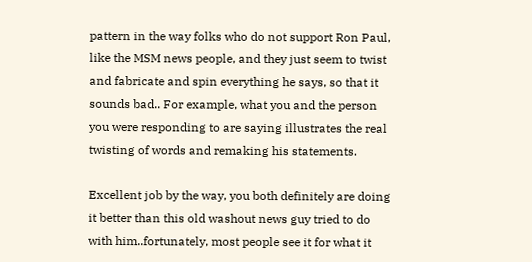pattern in the way folks who do not support Ron Paul, like the MSM news people, and they just seem to twist and fabricate and spin everything he says, so that it sounds bad.. For example, what you and the person you were responding to are saying illustrates the real twisting of words and remaking his statements.

Excellent job by the way, you both definitely are doing it better than this old washout news guy tried to do with him..fortunately, most people see it for what it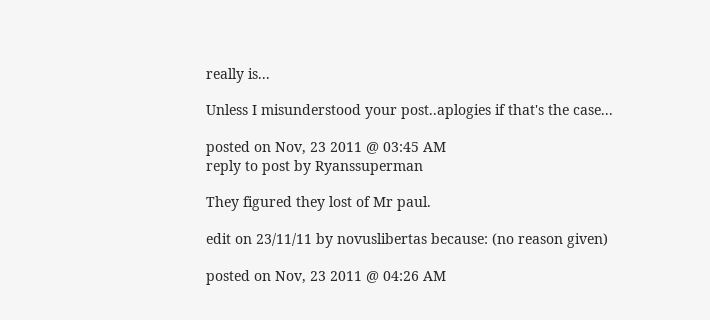really is...

Unless I misunderstood your post..aplogies if that's the case...

posted on Nov, 23 2011 @ 03:45 AM
reply to post by Ryanssuperman

They figured they lost of Mr paul.

edit on 23/11/11 by novuslibertas because: (no reason given)

posted on Nov, 23 2011 @ 04:26 AM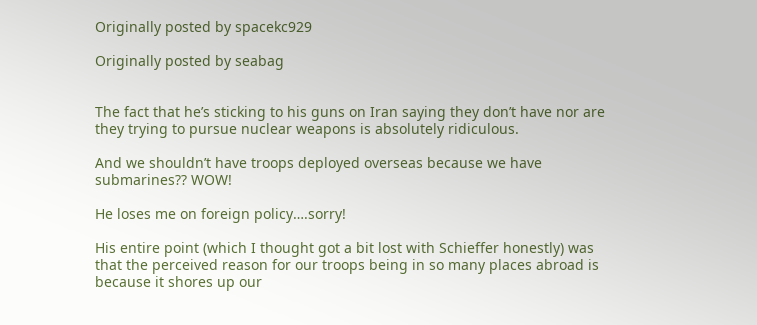Originally posted by spacekc929

Originally posted by seabag


The fact that he’s sticking to his guns on Iran saying they don’t have nor are they trying to pursue nuclear weapons is absolutely ridiculous.

And we shouldn’t have troops deployed overseas because we have submarines?? WOW!

He loses me on foreign policy….sorry!

His entire point (which I thought got a bit lost with Schieffer honestly) was that the perceived reason for our troops being in so many places abroad is because it shores up our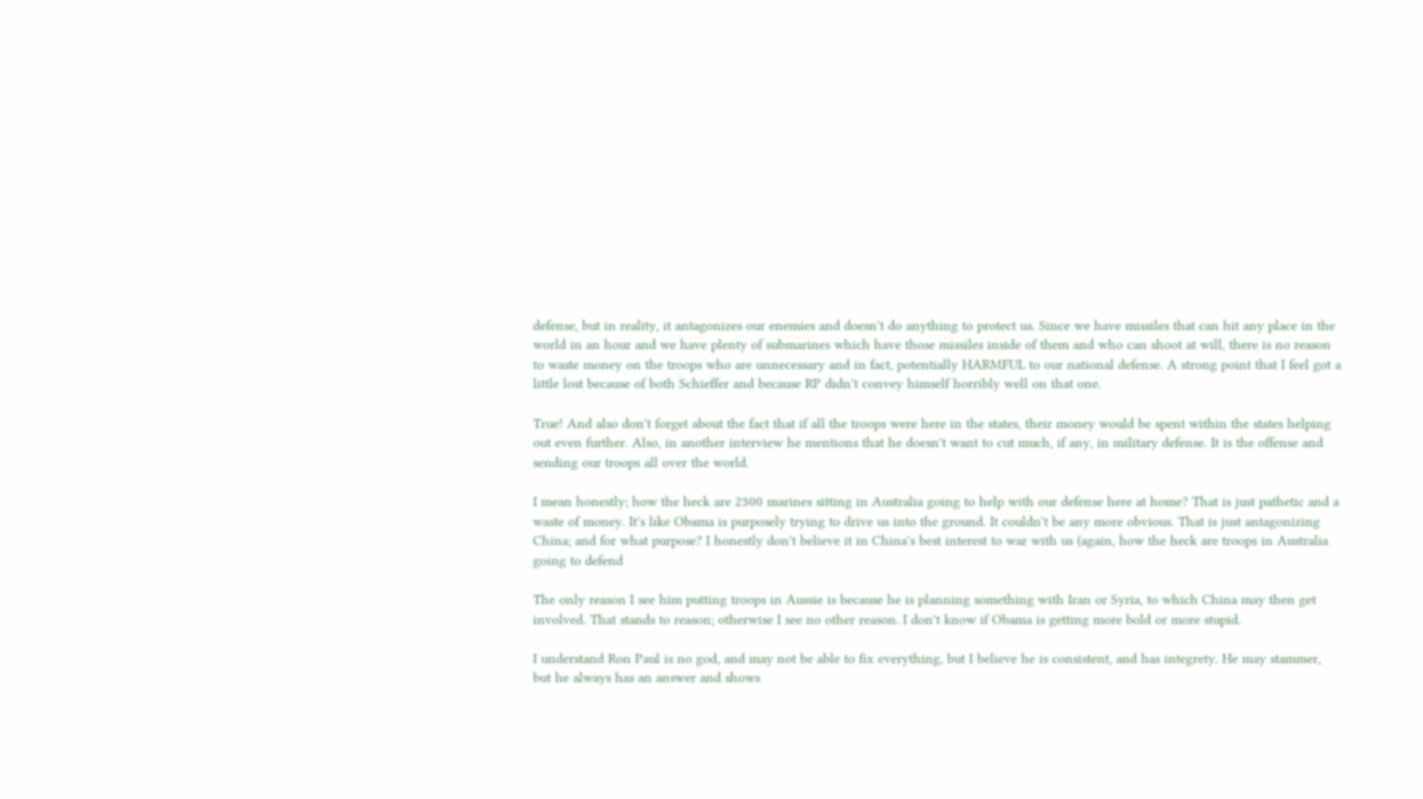defense, but in reality, it antagonizes our enemies and doesn't do anything to protect us. Since we have missiles that can hit any place in the world in an hour and we have plenty of submarines which have those missiles inside of them and who can shoot at will, there is no reason to waste money on the troops who are unnecessary and in fact, potentially HARMFUL to our national defense. A strong point that I feel got a little lost because of both Schieffer and because RP didn't convey himself horribly well on that one.

True! And also don't forget about the fact that if all the troops were here in the states, their money would be spent within the states helping out even further. Also, in another interview he mentions that he doesn't want to cut much, if any, in military defense. It is the offense and sending our troops all over the world.

I mean honestly; how the heck are 2500 marines sitting in Australia going to help with our defense here at home? That is just pathetic and a waste of money. It's like Obama is purposely trying to drive us into the ground. It couldn't be any more obvious. That is just antagonizing China; and for what purpose? I honestly don't believe it in China's best interest to war with us (again, how the heck are troops in Australia going to defend

The only reason I see him putting troops in Aussie is because he is planning something with Iran or Syria, to which China may then get involved. That stands to reason; otherwise I see no other reason. I don't know if Obama is getting more bold or more stupid.

I understand Ron Paul is no god, and may not be able to fix everything, but I believe he is consistent, and has integrety. He may stammer, but he always has an answer and shows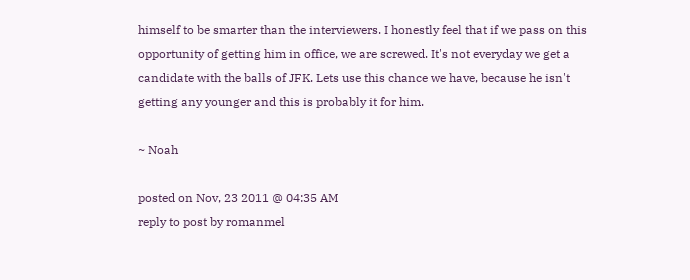himself to be smarter than the interviewers. I honestly feel that if we pass on this opportunity of getting him in office, we are screwed. It's not everyday we get a candidate with the balls of JFK. Lets use this chance we have, because he isn't getting any younger and this is probably it for him.

~ Noah

posted on Nov, 23 2011 @ 04:35 AM
reply to post by romanmel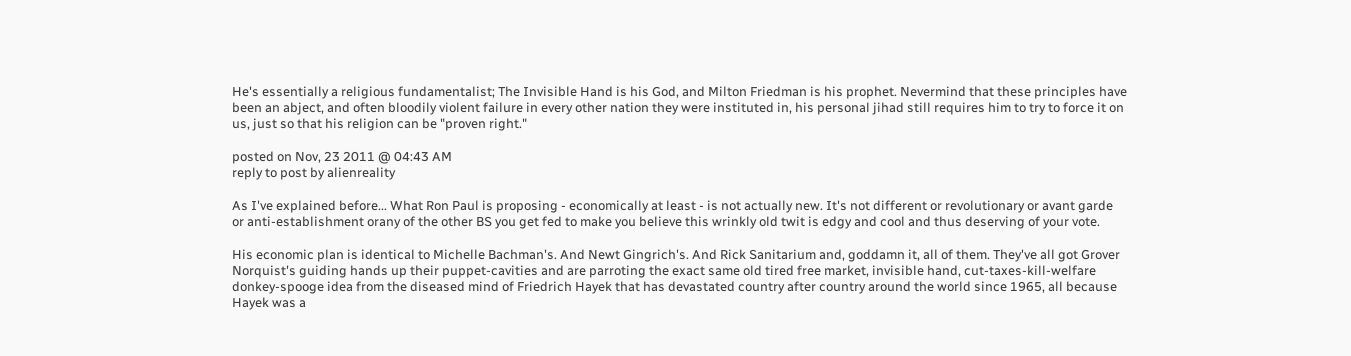He's essentially a religious fundamentalist; The Invisible Hand is his God, and Milton Friedman is his prophet. Nevermind that these principles have been an abject, and often bloodily violent failure in every other nation they were instituted in, his personal jihad still requires him to try to force it on us, just so that his religion can be "proven right."

posted on Nov, 23 2011 @ 04:43 AM
reply to post by alienreality

As I've explained before... What Ron Paul is proposing - economically at least - is not actually new. It's not different or revolutionary or avant garde or anti-establishment orany of the other BS you get fed to make you believe this wrinkly old twit is edgy and cool and thus deserving of your vote.

His economic plan is identical to Michelle Bachman's. And Newt Gingrich's. And Rick Sanitarium and, goddamn it, all of them. They've all got Grover Norquist's guiding hands up their puppet-cavities and are parroting the exact same old tired free market, invisible hand, cut-taxes-kill-welfare donkey-spooge idea from the diseased mind of Friedrich Hayek that has devastated country after country around the world since 1965, all because Hayek was a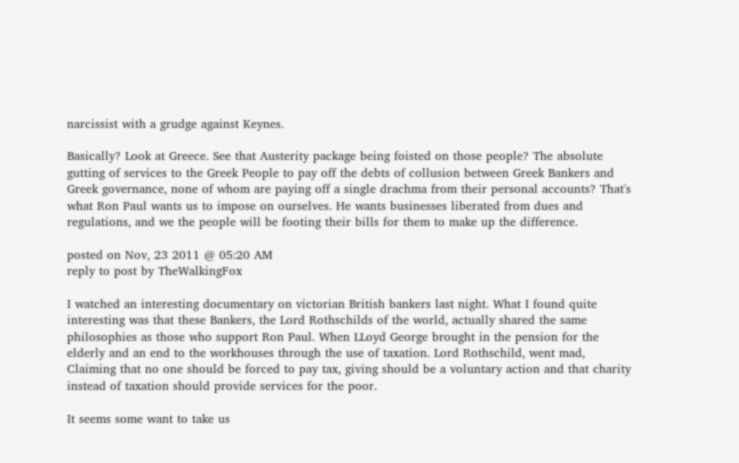narcissist with a grudge against Keynes.

Basically? Look at Greece. See that Austerity package being foisted on those people? The absolute gutting of services to the Greek People to pay off the debts of collusion between Greek Bankers and Greek governance, none of whom are paying off a single drachma from their personal accounts? That's what Ron Paul wants us to impose on ourselves. He wants businesses liberated from dues and regulations, and we the people will be footing their bills for them to make up the difference.

posted on Nov, 23 2011 @ 05:20 AM
reply to post by TheWalkingFox

I watched an interesting documentary on victorian British bankers last night. What I found quite interesting was that these Bankers, the Lord Rothschilds of the world, actually shared the same philosophies as those who support Ron Paul. When LLoyd George brought in the pension for the elderly and an end to the workhouses through the use of taxation. Lord Rothschild, went mad, Claiming that no one should be forced to pay tax, giving should be a voluntary action and that charity instead of taxation should provide services for the poor.

It seems some want to take us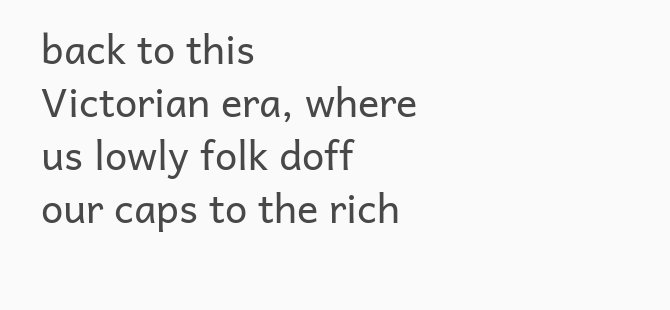back to this Victorian era, where us lowly folk doff our caps to the rich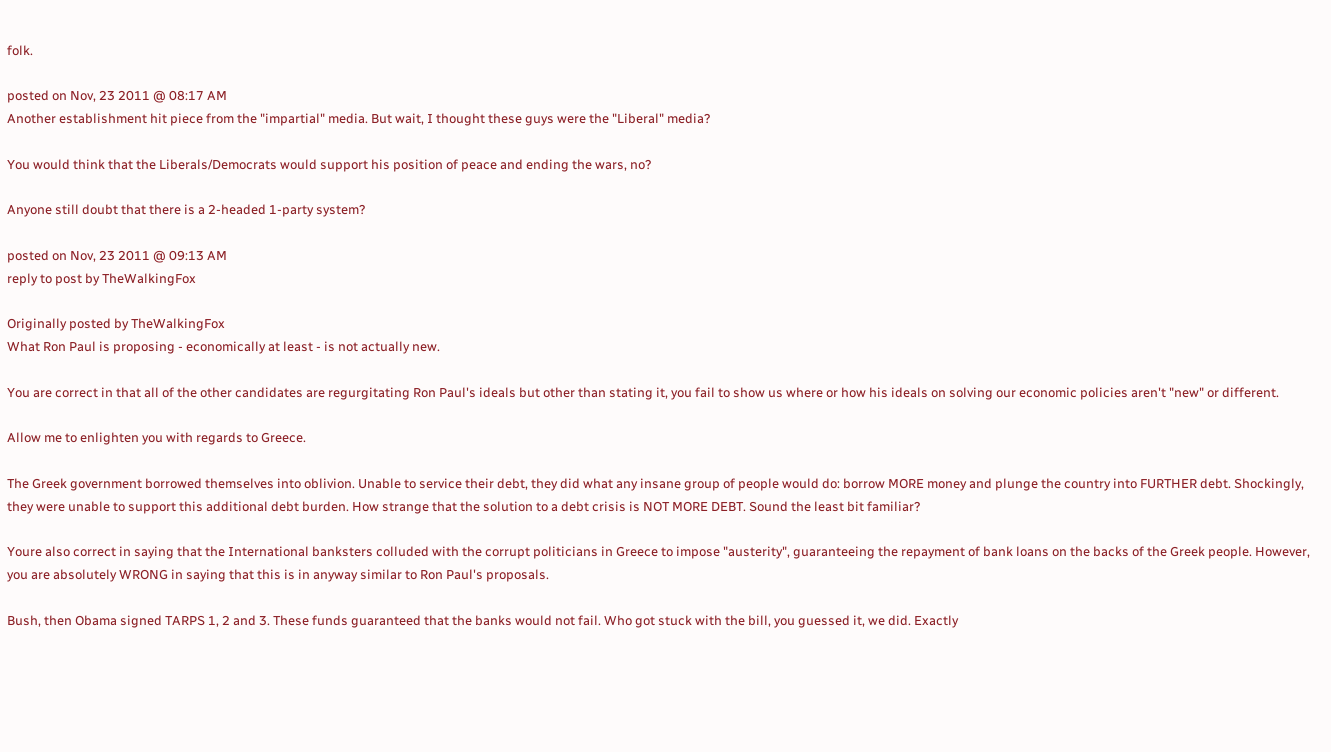folk.

posted on Nov, 23 2011 @ 08:17 AM
Another establishment hit piece from the "impartial" media. But wait, I thought these guys were the "Liberal" media?

You would think that the Liberals/Democrats would support his position of peace and ending the wars, no?

Anyone still doubt that there is a 2-headed 1-party system?

posted on Nov, 23 2011 @ 09:13 AM
reply to post by TheWalkingFox

Originally posted by TheWalkingFox
What Ron Paul is proposing - economically at least - is not actually new.

You are correct in that all of the other candidates are regurgitating Ron Paul's ideals but other than stating it, you fail to show us where or how his ideals on solving our economic policies aren't "new" or different.

Allow me to enlighten you with regards to Greece.

The Greek government borrowed themselves into oblivion. Unable to service their debt, they did what any insane group of people would do: borrow MORE money and plunge the country into FURTHER debt. Shockingly, they were unable to support this additional debt burden. How strange that the solution to a debt crisis is NOT MORE DEBT. Sound the least bit familiar?

Youre also correct in saying that the International banksters colluded with the corrupt politicians in Greece to impose "austerity", guaranteeing the repayment of bank loans on the backs of the Greek people. However, you are absolutely WRONG in saying that this is in anyway similar to Ron Paul's proposals.

Bush, then Obama signed TARPS 1, 2 and 3. These funds guaranteed that the banks would not fail. Who got stuck with the bill, you guessed it, we did. Exactly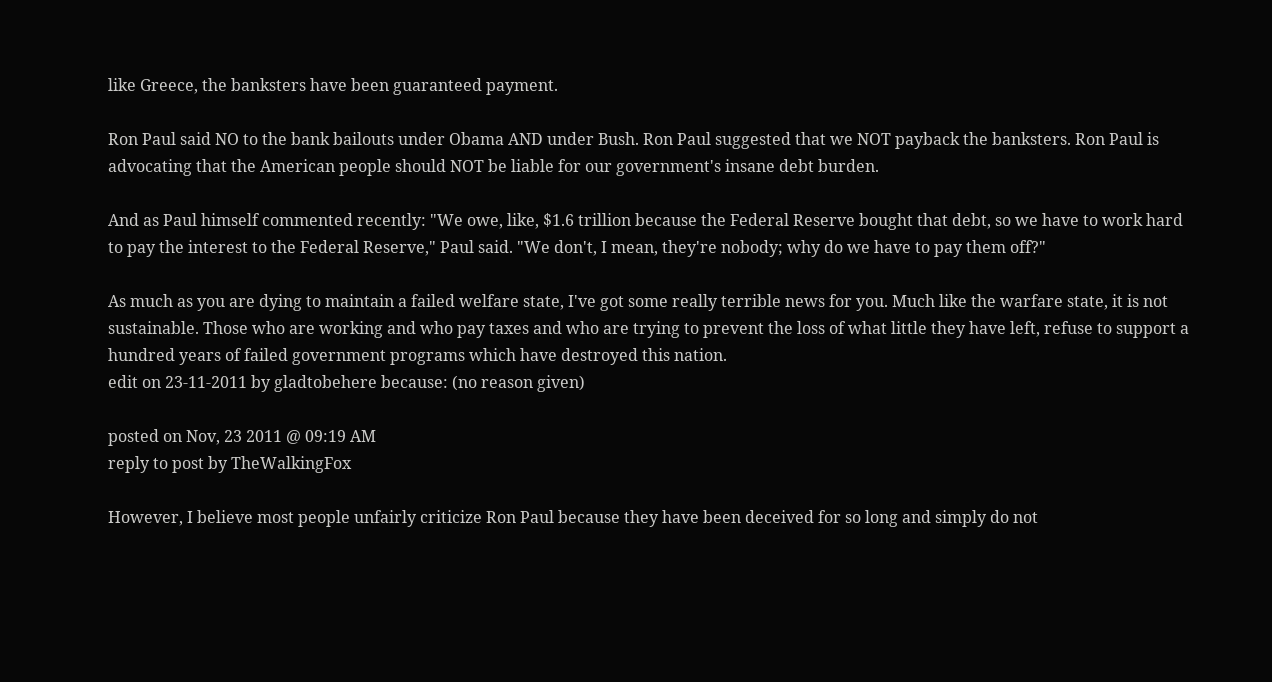like Greece, the banksters have been guaranteed payment.

Ron Paul said NO to the bank bailouts under Obama AND under Bush. Ron Paul suggested that we NOT payback the banksters. Ron Paul is advocating that the American people should NOT be liable for our government's insane debt burden.

And as Paul himself commented recently: "We owe, like, $1.6 trillion because the Federal Reserve bought that debt, so we have to work hard to pay the interest to the Federal Reserve," Paul said. "We don't, I mean, they're nobody; why do we have to pay them off?"

As much as you are dying to maintain a failed welfare state, I've got some really terrible news for you. Much like the warfare state, it is not sustainable. Those who are working and who pay taxes and who are trying to prevent the loss of what little they have left, refuse to support a hundred years of failed government programs which have destroyed this nation.
edit on 23-11-2011 by gladtobehere because: (no reason given)

posted on Nov, 23 2011 @ 09:19 AM
reply to post by TheWalkingFox

However, I believe most people unfairly criticize Ron Paul because they have been deceived for so long and simply do not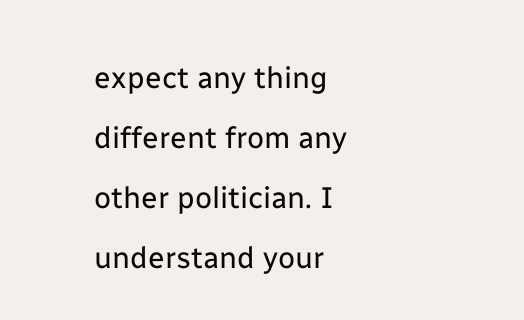expect any thing different from any other politician. I understand your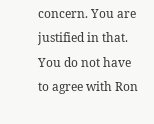concern. You are justified in that. You do not have to agree with Ron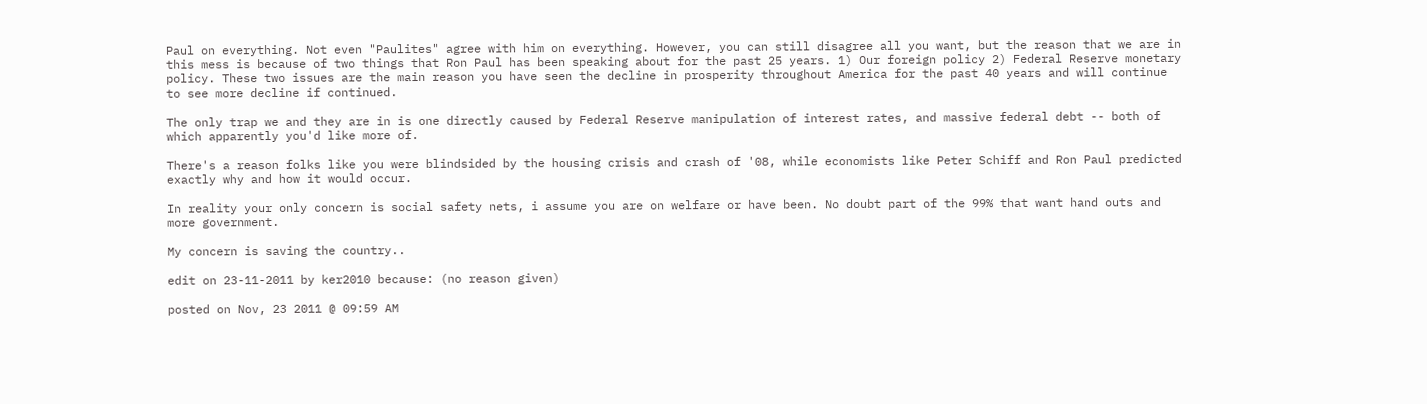Paul on everything. Not even "Paulites" agree with him on everything. However, you can still disagree all you want, but the reason that we are in this mess is because of two things that Ron Paul has been speaking about for the past 25 years. 1) Our foreign policy 2) Federal Reserve monetary policy. These two issues are the main reason you have seen the decline in prosperity throughout America for the past 40 years and will continue to see more decline if continued.

The only trap we and they are in is one directly caused by Federal Reserve manipulation of interest rates, and massive federal debt -- both of which apparently you'd like more of.

There's a reason folks like you were blindsided by the housing crisis and crash of '08, while economists like Peter Schiff and Ron Paul predicted exactly why and how it would occur.

In reality your only concern is social safety nets, i assume you are on welfare or have been. No doubt part of the 99% that want hand outs and more government.

My concern is saving the country..

edit on 23-11-2011 by ker2010 because: (no reason given)

posted on Nov, 23 2011 @ 09:59 AM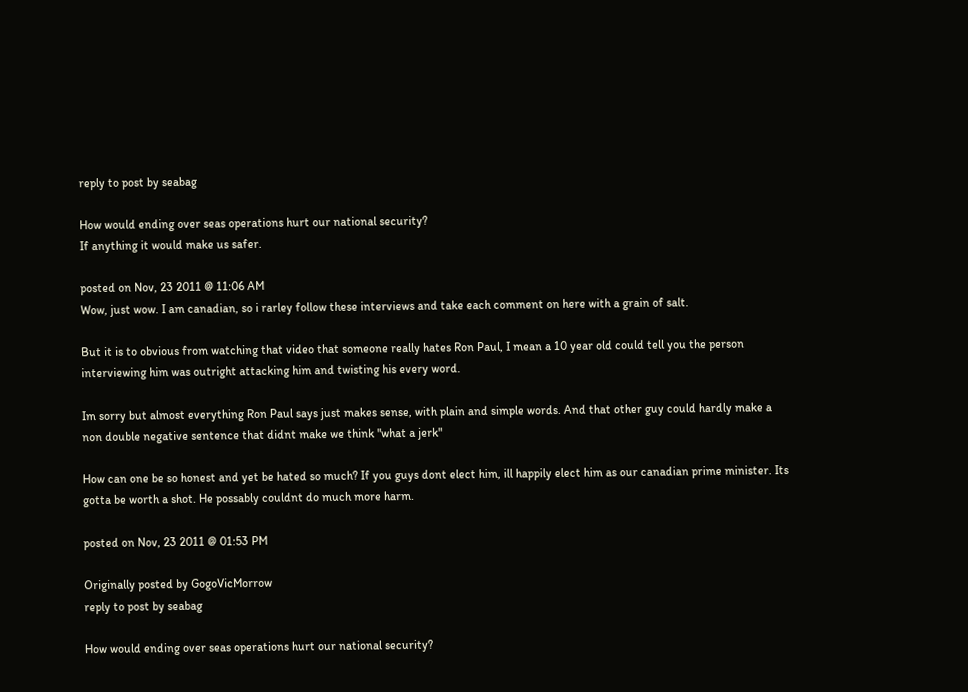reply to post by seabag

How would ending over seas operations hurt our national security?
If anything it would make us safer.

posted on Nov, 23 2011 @ 11:06 AM
Wow, just wow. I am canadian, so i rarley follow these interviews and take each comment on here with a grain of salt.

But it is to obvious from watching that video that someone really hates Ron Paul, I mean a 10 year old could tell you the person interviewing him was outright attacking him and twisting his every word.

Im sorry but almost everything Ron Paul says just makes sense, with plain and simple words. And that other guy could hardly make a non double negative sentence that didnt make we think "what a jerk"

How can one be so honest and yet be hated so much? If you guys dont elect him, ill happily elect him as our canadian prime minister. Its gotta be worth a shot. He possably couldnt do much more harm.

posted on Nov, 23 2011 @ 01:53 PM

Originally posted by GogoVicMorrow
reply to post by seabag

How would ending over seas operations hurt our national security?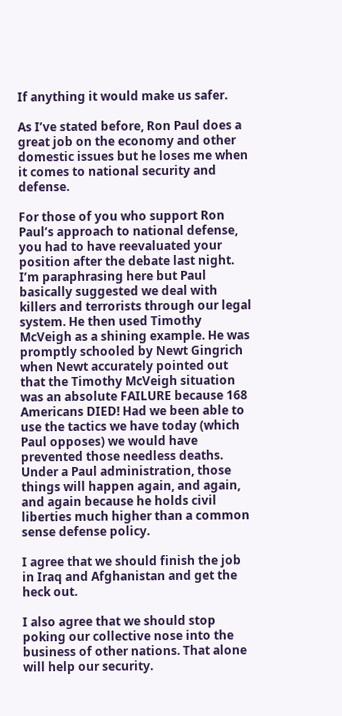If anything it would make us safer.

As I’ve stated before, Ron Paul does a great job on the economy and other domestic issues but he loses me when it comes to national security and defense.

For those of you who support Ron Paul’s approach to national defense, you had to have reevaluated your position after the debate last night. I’m paraphrasing here but Paul basically suggested we deal with killers and terrorists through our legal system. He then used Timothy McVeigh as a shining example. He was promptly schooled by Newt Gingrich when Newt accurately pointed out that the Timothy McVeigh situation was an absolute FAILURE because 168 Americans DIED! Had we been able to use the tactics we have today (which Paul opposes) we would have prevented those needless deaths. Under a Paul administration, those things will happen again, and again, and again because he holds civil liberties much higher than a common sense defense policy.

I agree that we should finish the job in Iraq and Afghanistan and get the heck out.

I also agree that we should stop poking our collective nose into the business of other nations. That alone will help our security.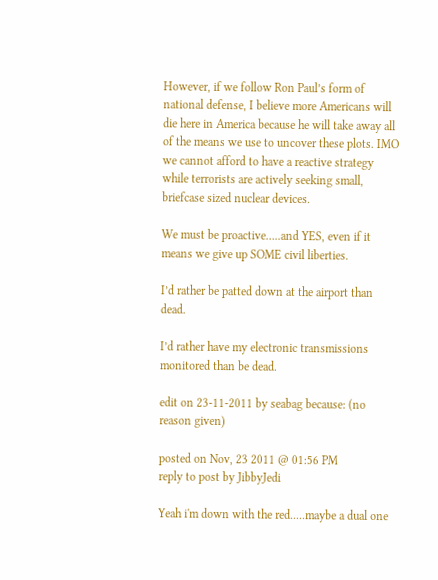However, if we follow Ron Paul’s form of national defense, I believe more Americans will die here in America because he will take away all of the means we use to uncover these plots. IMO we cannot afford to have a reactive strategy while terrorists are actively seeking small, briefcase sized nuclear devices.

We must be proactive…..and YES, even if it means we give up SOME civil liberties.

I’d rather be patted down at the airport than dead.

I’d rather have my electronic transmissions monitored than be dead.

edit on 23-11-2011 by seabag because: (no reason given)

posted on Nov, 23 2011 @ 01:56 PM
reply to post by JibbyJedi

Yeah i'm down with the red.....maybe a dual one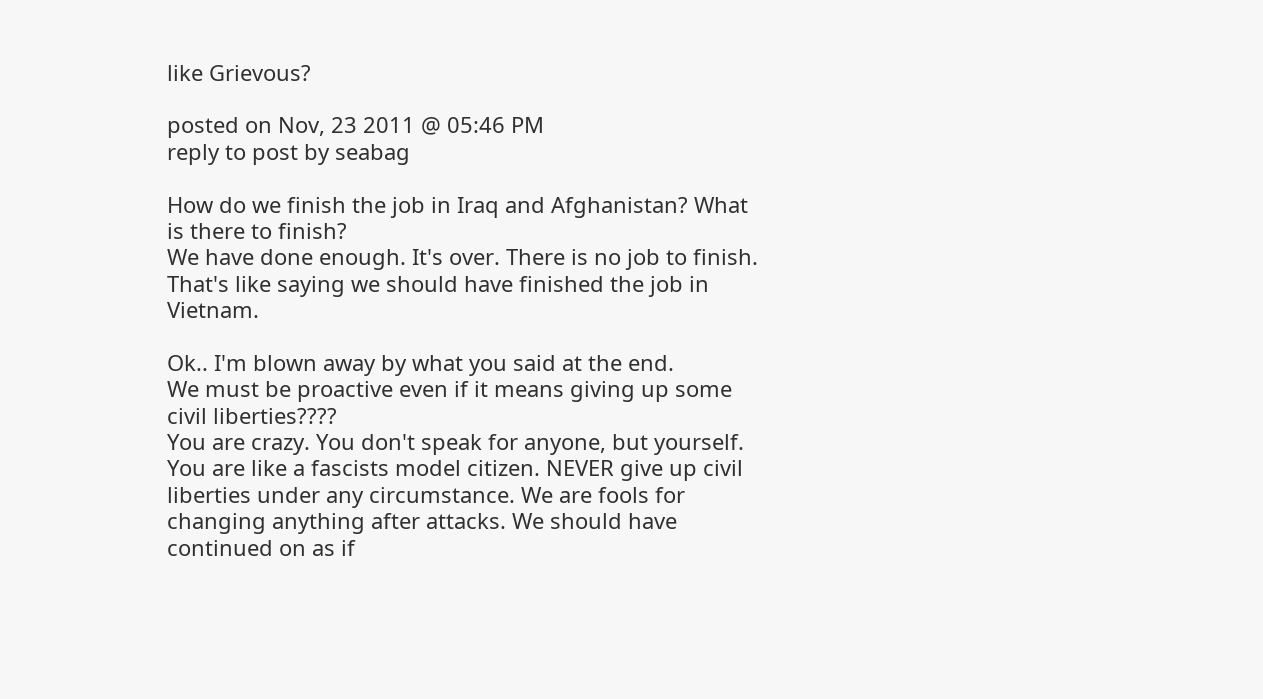like Grievous?

posted on Nov, 23 2011 @ 05:46 PM
reply to post by seabag

How do we finish the job in Iraq and Afghanistan? What is there to finish?
We have done enough. It's over. There is no job to finish. That's like saying we should have finished the job in Vietnam.

Ok.. I'm blown away by what you said at the end.
We must be proactive even if it means giving up some civil liberties????
You are crazy. You don't speak for anyone, but yourself. You are like a fascists model citizen. NEVER give up civil liberties under any circumstance. We are fools for changing anything after attacks. We should have continued on as if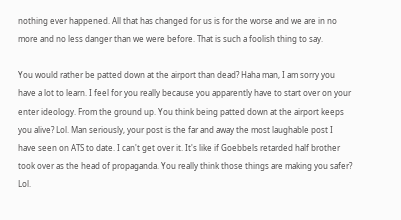nothing ever happened. All that has changed for us is for the worse and we are in no more and no less danger than we were before. That is such a foolish thing to say.

You would rather be patted down at the airport than dead? Haha man, I am sorry you have a lot to learn. I feel for you really because you apparently have to start over on your enter ideology. From the ground up. You think being patted down at the airport keeps you alive? Lol. Man seriously, your post is the far and away the most laughable post I have seen on ATS to date. I can't get over it. It's like if Goebbels retarded half brother took over as the head of propaganda. You really think those things are making you safer? Lol.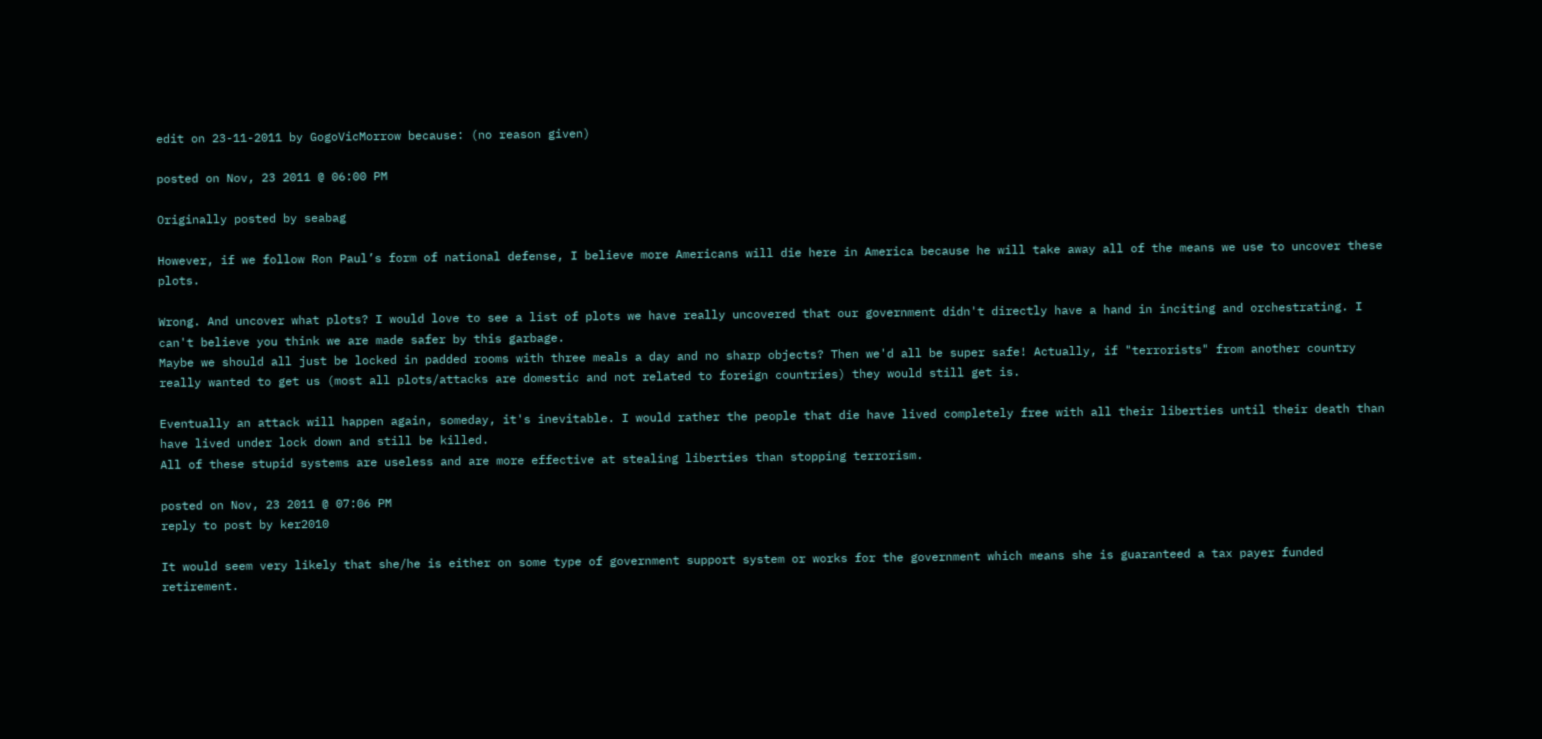edit on 23-11-2011 by GogoVicMorrow because: (no reason given)

posted on Nov, 23 2011 @ 06:00 PM

Originally posted by seabag

However, if we follow Ron Paul’s form of national defense, I believe more Americans will die here in America because he will take away all of the means we use to uncover these plots.

Wrong. And uncover what plots? I would love to see a list of plots we have really uncovered that our government didn't directly have a hand in inciting and orchestrating. I can't believe you think we are made safer by this garbage.
Maybe we should all just be locked in padded rooms with three meals a day and no sharp objects? Then we'd all be super safe! Actually, if "terrorists" from another country really wanted to get us (most all plots/attacks are domestic and not related to foreign countries) they would still get is.

Eventually an attack will happen again, someday, it's inevitable. I would rather the people that die have lived completely free with all their liberties until their death than have lived under lock down and still be killed.
All of these stupid systems are useless and are more effective at stealing liberties than stopping terrorism.

posted on Nov, 23 2011 @ 07:06 PM
reply to post by ker2010

It would seem very likely that she/he is either on some type of government support system or works for the government which means she is guaranteed a tax payer funded retirement.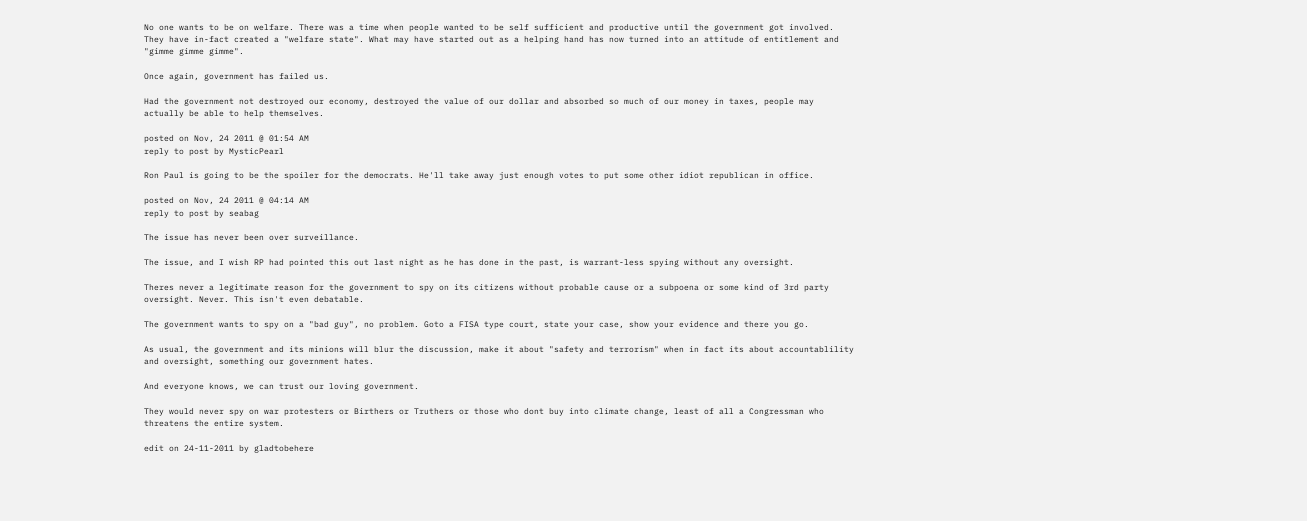No one wants to be on welfare. There was a time when people wanted to be self sufficient and productive until the government got involved. They have in-fact created a "welfare state". What may have started out as a helping hand has now turned into an attitude of entitlement and "gimme gimme gimme".

Once again, government has failed us.

Had the government not destroyed our economy, destroyed the value of our dollar and absorbed so much of our money in taxes, people may actually be able to help themselves.

posted on Nov, 24 2011 @ 01:54 AM
reply to post by MysticPearl

Ron Paul is going to be the spoiler for the democrats. He'll take away just enough votes to put some other idiot republican in office.

posted on Nov, 24 2011 @ 04:14 AM
reply to post by seabag

The issue has never been over surveillance.

The issue, and I wish RP had pointed this out last night as he has done in the past, is warrant-less spying without any oversight.

Theres never a legitimate reason for the government to spy on its citizens without probable cause or a subpoena or some kind of 3rd party oversight. Never. This isn't even debatable.

The government wants to spy on a "bad guy", no problem. Goto a FISA type court, state your case, show your evidence and there you go.

As usual, the government and its minions will blur the discussion, make it about "safety and terrorism" when in fact its about accountablility and oversight, something our government hates.

And everyone knows, we can trust our loving government.

They would never spy on war protesters or Birthers or Truthers or those who dont buy into climate change, least of all a Congressman who threatens the entire system.

edit on 24-11-2011 by gladtobehere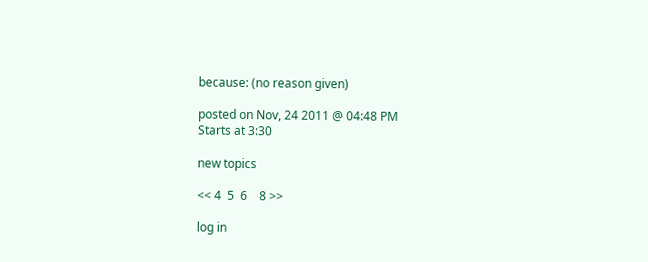because: (no reason given)

posted on Nov, 24 2011 @ 04:48 PM
Starts at 3:30

new topics

<< 4  5  6    8 >>

log in